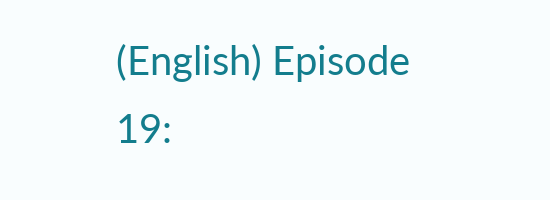(English) Episode 19: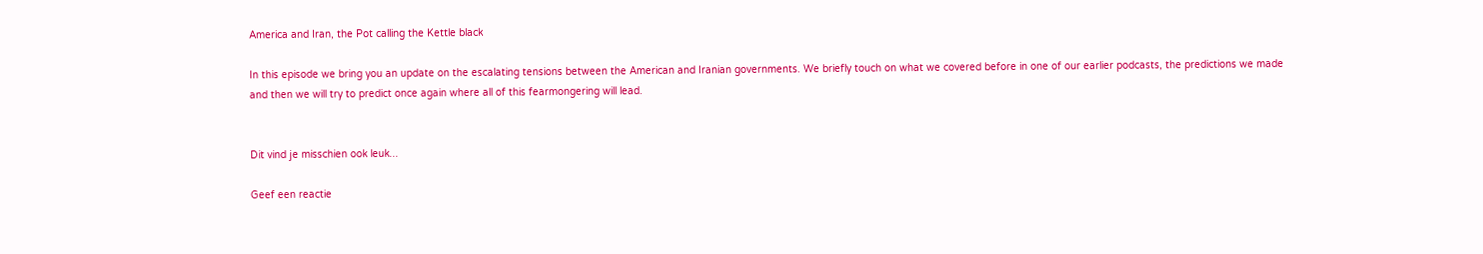America and Iran, the Pot calling the Kettle black

In this episode we bring you an update on the escalating tensions between the American and Iranian governments. We briefly touch on what we covered before in one of our earlier podcasts, the predictions we made and then we will try to predict once again where all of this fearmongering will lead.


Dit vind je misschien ook leuk...

Geef een reactie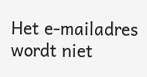Het e-mailadres wordt niet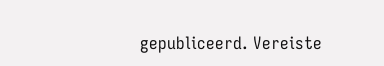gepubliceerd. Vereiste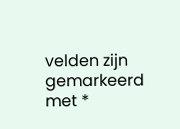velden zijn gemarkeerd met *